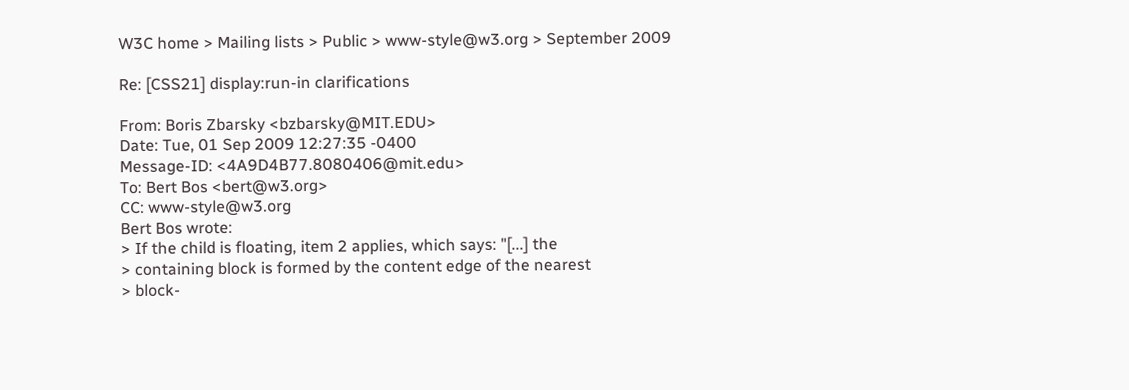W3C home > Mailing lists > Public > www-style@w3.org > September 2009

Re: [CSS21] display:run-in clarifications

From: Boris Zbarsky <bzbarsky@MIT.EDU>
Date: Tue, 01 Sep 2009 12:27:35 -0400
Message-ID: <4A9D4B77.8080406@mit.edu>
To: Bert Bos <bert@w3.org>
CC: www-style@w3.org
Bert Bos wrote:
> If the child is floating, item 2 applies, which says: "[...] the
> containing block is formed by the content edge of the nearest
> block-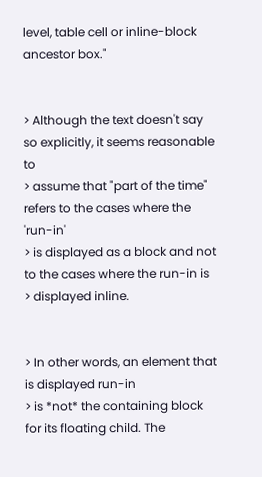level, table cell or inline-block ancestor box."


> Although the text doesn't say so explicitly, it seems reasonable to
> assume that "part of the time" refers to the cases where the 'run-in'
> is displayed as a block and not to the cases where the run-in is
> displayed inline.


> In other words, an element that is displayed run-in
> is *not* the containing block for its floating child. The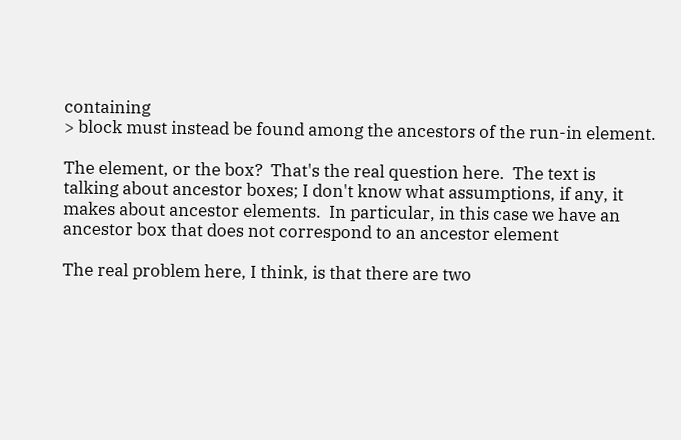containing
> block must instead be found among the ancestors of the run-in element.

The element, or the box?  That's the real question here.  The text is
talking about ancestor boxes; I don't know what assumptions, if any, it
makes about ancestor elements.  In particular, in this case we have an
ancestor box that does not correspond to an ancestor element

The real problem here, I think, is that there are two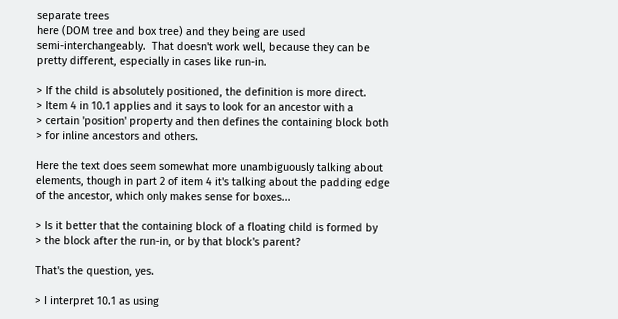separate trees
here (DOM tree and box tree) and they being are used
semi-interchangeably.  That doesn't work well, because they can be
pretty different, especially in cases like run-in.

> If the child is absolutely positioned, the definition is more direct.
> Item 4 in 10.1 applies and it says to look for an ancestor with a
> certain 'position' property and then defines the containing block both
> for inline ancestors and others.

Here the text does seem somewhat more unambiguously talking about
elements, though in part 2 of item 4 it's talking about the padding edge
of the ancestor, which only makes sense for boxes...

> Is it better that the containing block of a floating child is formed by
> the block after the run-in, or by that block's parent?

That's the question, yes.

> I interpret 10.1 as using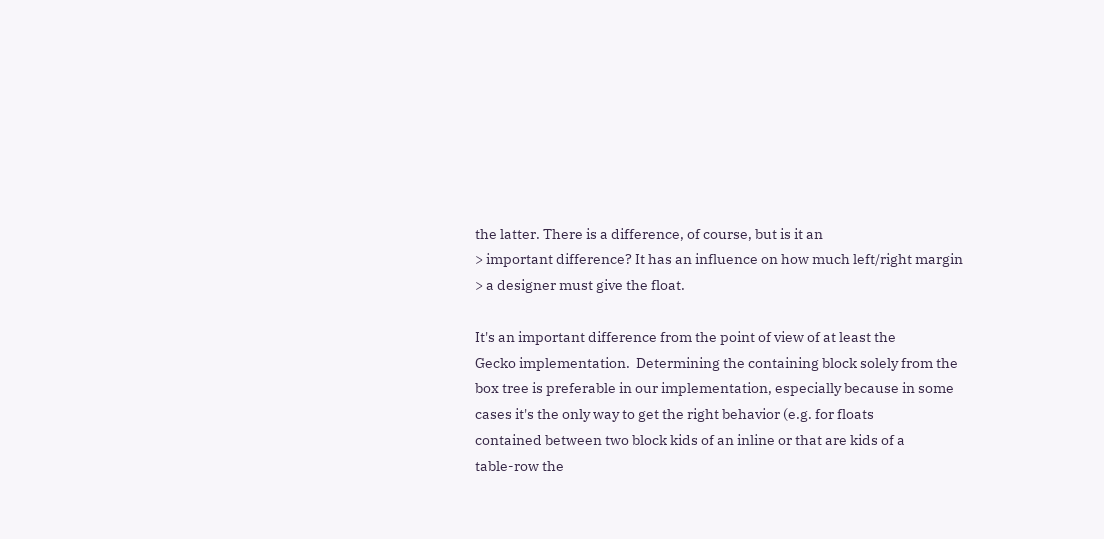the latter. There is a difference, of course, but is it an
> important difference? It has an influence on how much left/right margin
> a designer must give the float.

It's an important difference from the point of view of at least the
Gecko implementation.  Determining the containing block solely from the
box tree is preferable in our implementation, especially because in some
cases it's the only way to get the right behavior (e.g. for floats
contained between two block kids of an inline or that are kids of a
table-row the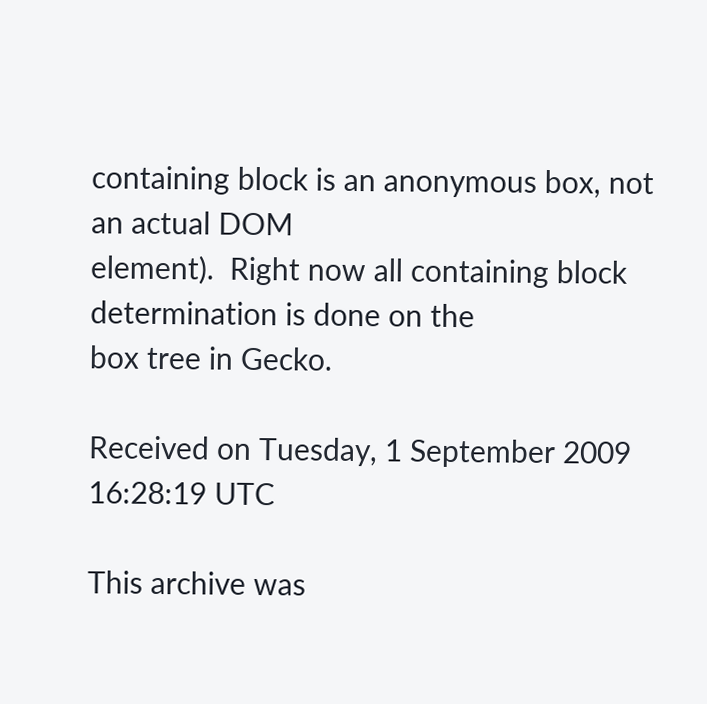containing block is an anonymous box, not an actual DOM
element).  Right now all containing block determination is done on the
box tree in Gecko.

Received on Tuesday, 1 September 2009 16:28:19 UTC

This archive was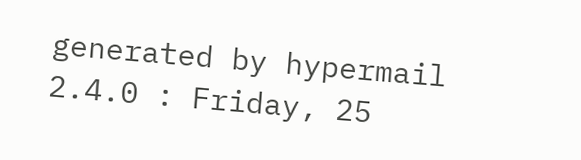generated by hypermail 2.4.0 : Friday, 25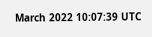March 2022 10:07:39 UTC